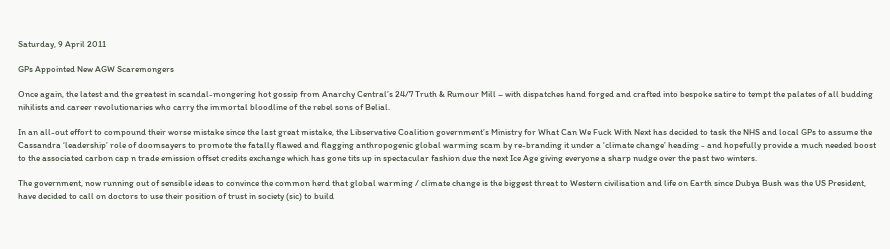Saturday, 9 April 2011

GPs Appointed New AGW Scaremongers

Once again, the latest and the greatest in scandal-mongering hot gossip from Anarchy Central’s 24/7 Truth & Rumour Mill – with dispatches hand forged and crafted into bespoke satire to tempt the palates of all budding nihilists and career revolutionaries who carry the immortal bloodline of the rebel sons of Belial.

In an all-out effort to compound their worse mistake since the last great mistake, the Libservative Coalition government’s Ministry for What Can We Fuck With Next has decided to task the NHS and local GPs to assume the Cassandra ‘leadership’ role of doomsayers to promote the fatally flawed and flagging anthropogenic global warming scam by re-branding it under a ‘climate change’ heading - and hopefully provide a much needed boost to the associated carbon cap n trade emission offset credits exchange which has gone tits up in spectacular fashion due the next Ice Age giving everyone a sharp nudge over the past two winters.

The government, now running out of sensible ideas to convince the common herd that global warming / climate change is the biggest threat to Western civilisation and life on Earth since Dubya Bush was the US President, have decided to call on doctors to use their position of trust in society (sic) to build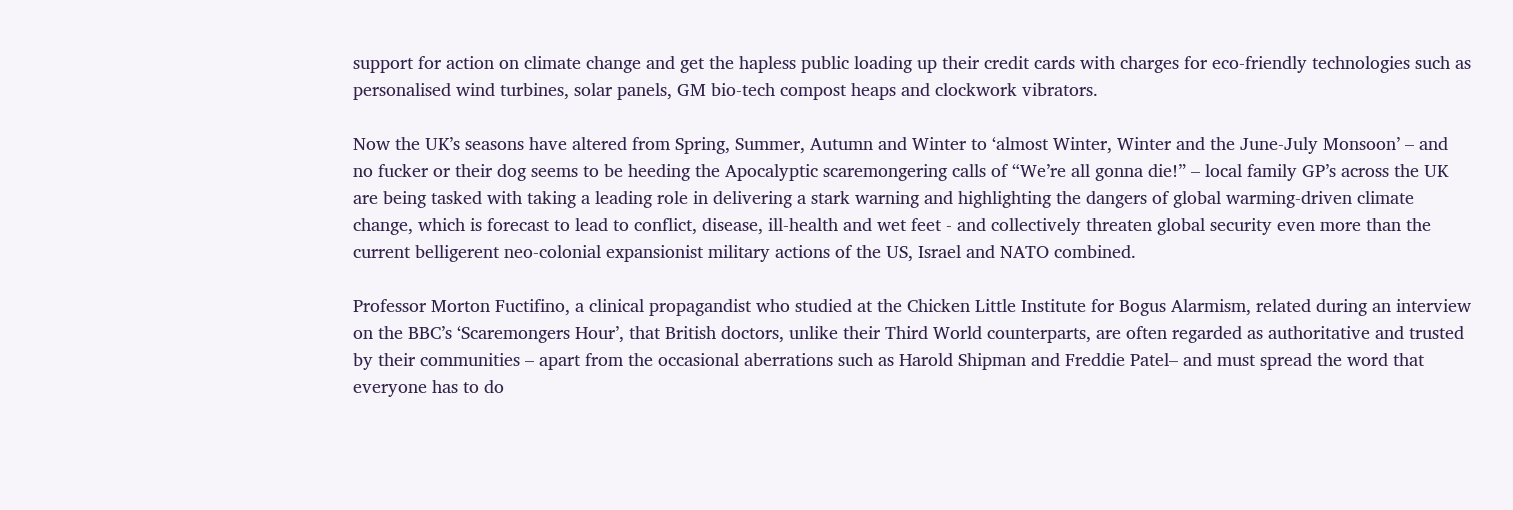support for action on climate change and get the hapless public loading up their credit cards with charges for eco-friendly technologies such as personalised wind turbines, solar panels, GM bio-tech compost heaps and clockwork vibrators.

Now the UK’s seasons have altered from Spring, Summer, Autumn and Winter to ‘almost Winter, Winter and the June-July Monsoon’ – and no fucker or their dog seems to be heeding the Apocalyptic scaremongering calls of “We’re all gonna die!” – local family GP’s across the UK are being tasked with taking a leading role in delivering a stark warning and highlighting the dangers of global warming-driven climate change, which is forecast to lead to conflict, disease, ill-health and wet feet - and collectively threaten global security even more than the current belligerent neo-colonial expansionist military actions of the US, Israel and NATO combined.

Professor Morton Fuctifino, a clinical propagandist who studied at the Chicken Little Institute for Bogus Alarmism, related during an interview on the BBC’s ‘Scaremongers Hour’, that British doctors, unlike their Third World counterparts, are often regarded as authoritative and trusted by their communities – apart from the occasional aberrations such as Harold Shipman and Freddie Patel– and must spread the word that everyone has to do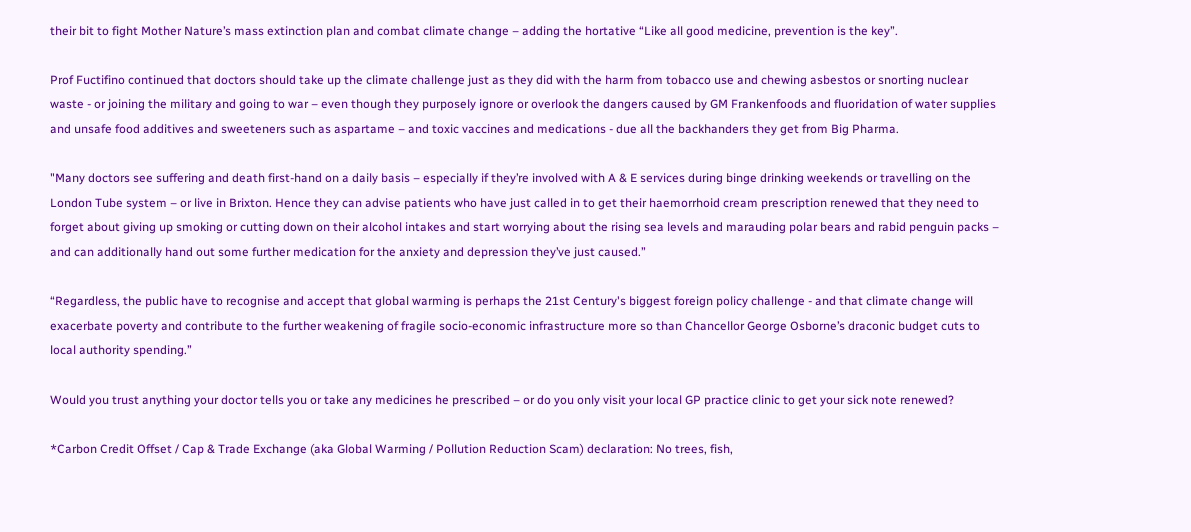their bit to fight Mother Nature’s mass extinction plan and combat climate change – adding the hortative “Like all good medicine, prevention is the key”.

Prof Fuctifino continued that doctors should take up the climate challenge just as they did with the harm from tobacco use and chewing asbestos or snorting nuclear waste - or joining the military and going to war – even though they purposely ignore or overlook the dangers caused by GM Frankenfoods and fluoridation of water supplies and unsafe food additives and sweeteners such as aspartame – and toxic vaccines and medications - due all the backhanders they get from Big Pharma.

"Many doctors see suffering and death first-hand on a daily basis – especially if they’re involved with A & E services during binge drinking weekends or travelling on the London Tube system – or live in Brixton. Hence they can advise patients who have just called in to get their haemorrhoid cream prescription renewed that they need to forget about giving up smoking or cutting down on their alcohol intakes and start worrying about the rising sea levels and marauding polar bears and rabid penguin packs – and can additionally hand out some further medication for the anxiety and depression they’ve just caused.”

“Regardless, the public have to recognise and accept that global warming is perhaps the 21st Century's biggest foreign policy challenge - and that climate change will exacerbate poverty and contribute to the further weakening of fragile socio-economic infrastructure more so than Chancellor George Osborne’s draconic budget cuts to local authority spending.”

Would you trust anything your doctor tells you or take any medicines he prescribed – or do you only visit your local GP practice clinic to get your sick note renewed?

*Carbon Credit Offset / Cap & Trade Exchange (aka Global Warming / Pollution Reduction Scam) declaration: No trees, fish,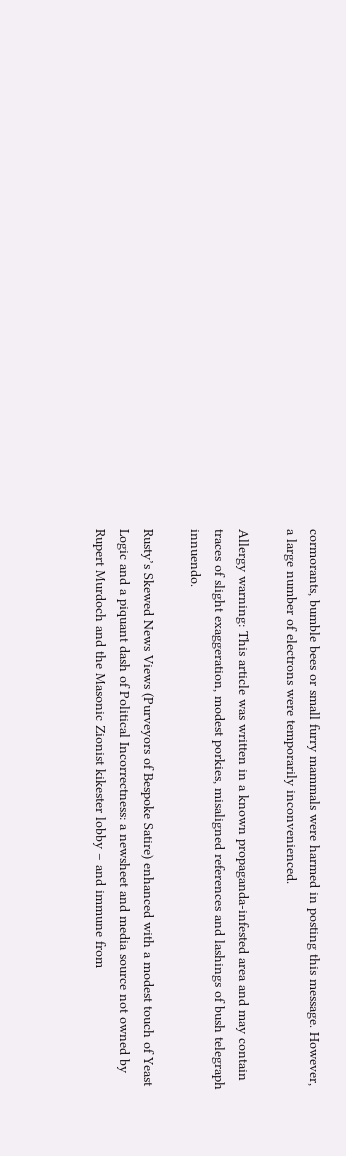cormorants, bumble bees or small furry mammals were harmed in posting this message. However, a large number of electrons were temporarily inconvenienced.

Allergy warning: This article was written in a known propaganda-infested area and may contain traces of slight exaggeration, modest porkies, misaligned references and lashings of bush telegraph innuendo.

Rusty’s Skewed News Views (Purveyors of Bespoke Satire) enhanced with a modest touch of Yeast Logic and a piquant dash of Political Incorrectness: a newsheet and media source not owned by Rupert Murdoch and the Masonic Zionist kikester lobby – and immune from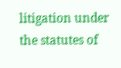litigation under the statutes of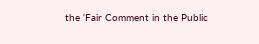the ‘Fair Comment in the Public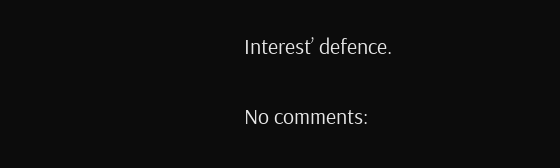Interest’ defence.

No comments: